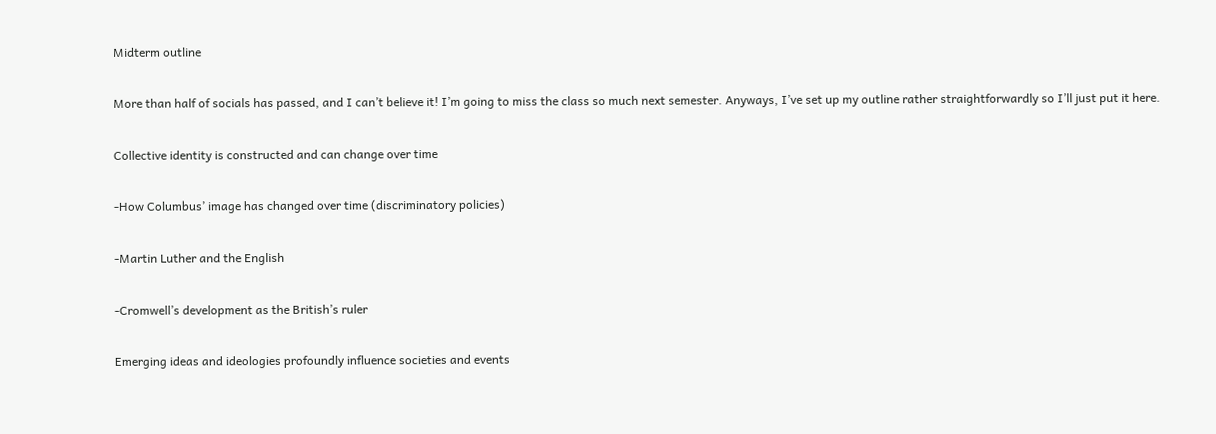Midterm outline

More than half of socials has passed, and I can’t believe it! I’m going to miss the class so much next semester. Anyways, I’ve set up my outline rather straightforwardly so I’ll just put it here.

Collective identity is constructed and can change over time

-How Columbus’ image has changed over time (discriminatory policies)

-Martin Luther and the English

-Cromwell’s development as the British’s ruler

Emerging ideas and ideologies profoundly influence societies and events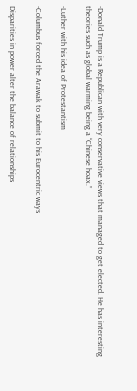-Donald Trump is a Republican with very conservative views that managed to get elected. He has interesting theories such as global warming being a “Chinese hoax.”

-Luther with his idea of Protestantism

-Columbus forced the Arawak to submit to his Eurocentric ways

Disparities in power alter the balance of relationships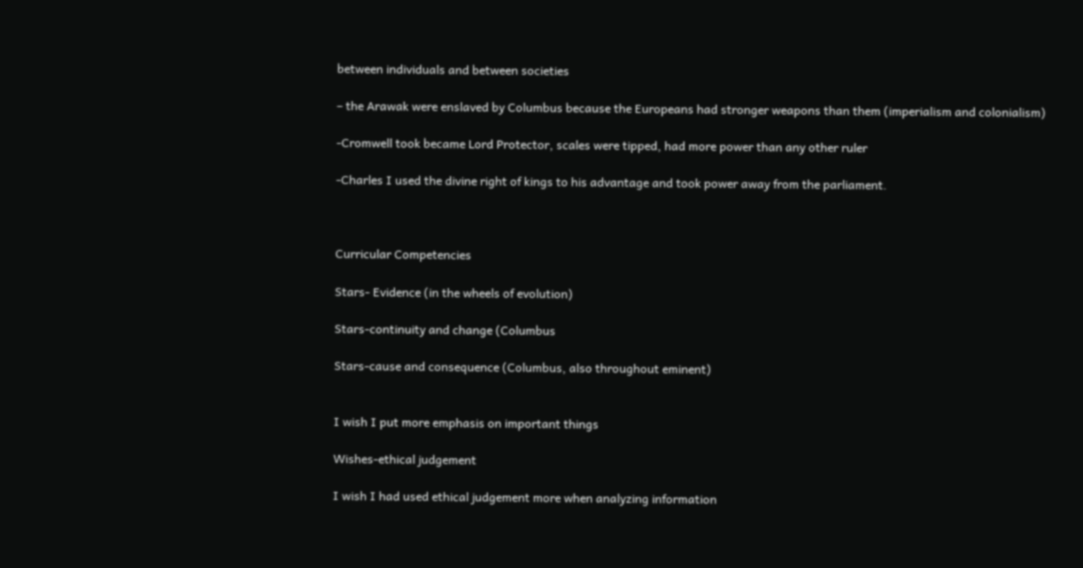between individuals and between societies

– the Arawak were enslaved by Columbus because the Europeans had stronger weapons than them (imperialism and colonialism)

-Cromwell took became Lord Protector, scales were tipped, had more power than any other ruler

-Charles I used the divine right of kings to his advantage and took power away from the parliament.



Curricular Competencies

Stars- Evidence (in the wheels of evolution)

Stars-continuity and change (Columbus

Stars-cause and consequence (Columbus, also throughout eminent)


I wish I put more emphasis on important things

Wishes-ethical judgement

I wish I had used ethical judgement more when analyzing information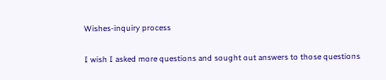Wishes-inquiry process

I wish I asked more questions and sought out answers to those questions